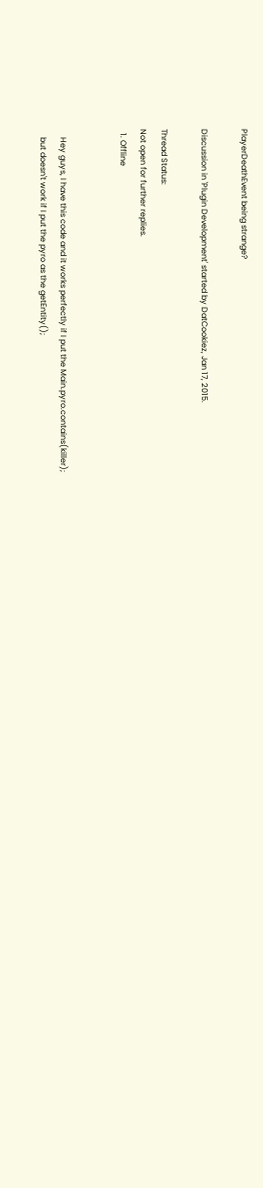PlayerDeathEvent being strange?

Discussion in 'Plugin Development' started by DatCookiez, Jan 17, 2015.

Thread Status:
Not open for further replies.
  1. Offline


    Hey guys, I have this code and it works perfectly if I put the Main.pyro.contains(killer);
    but doesn't work if I put the pyro as the getEntity();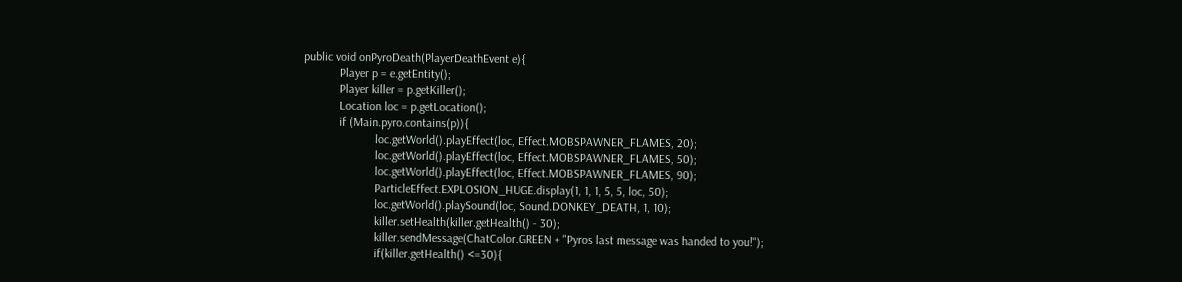public void onPyroDeath(PlayerDeathEvent e){
            Player p = e.getEntity();
            Player killer = p.getKiller();
            Location loc = p.getLocation();
            if (Main.pyro.contains(p)){
                        loc.getWorld().playEffect(loc, Effect.MOBSPAWNER_FLAMES, 20);
                        loc.getWorld().playEffect(loc, Effect.MOBSPAWNER_FLAMES, 50);
                        loc.getWorld().playEffect(loc, Effect.MOBSPAWNER_FLAMES, 90);
                        ParticleEffect.EXPLOSION_HUGE.display(1, 1, 1, 5, 5, loc, 50);
                        loc.getWorld().playSound(loc, Sound.DONKEY_DEATH, 1, 10);
                        killer.setHealth(killer.getHealth() - 30);
                        killer.sendMessage(ChatColor.GREEN + "Pyros last message was handed to you!");
                        if(killer.getHealth() <=30){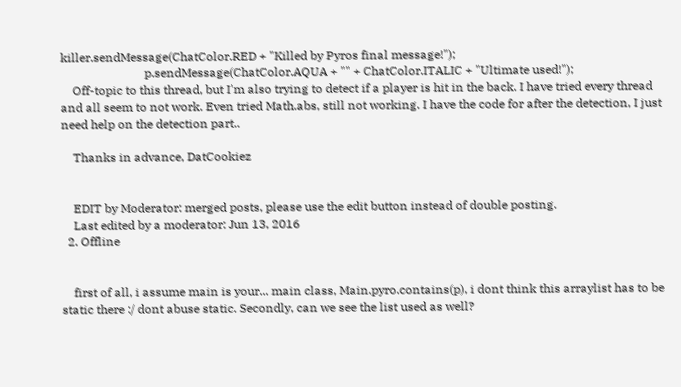killer.sendMessage(ChatColor.RED + "Killed by Pyros final message!");
                            p.sendMessage(ChatColor.AQUA + "" + ChatColor.ITALIC + "Ultimate used!");
    Off-topic to this thread, but I'm also trying to detect if a player is hit in the back. I have tried every thread and all seem to not work. Even tried Math.abs, still not working. I have the code for after the detection, I just need help on the detection part..

    Thanks in advance, DatCookiez


    EDIT by Moderator: merged posts, please use the edit button instead of double posting.
    Last edited by a moderator: Jun 13, 2016
  2. Offline


    first of all, i assume main is your... main class, Main.pyro.contains(p), i dont think this arraylist has to be static there :/ dont abuse static. Secondly, can we see the list used as well?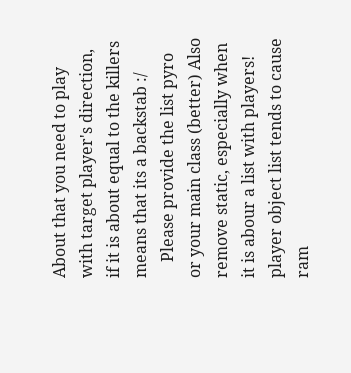About that you need to play with target player's direction, if it is about equal to the killers means that its a backstab :/
    Please provide the list pyro or your main class (better) Also remove static, especially when it is abour a list with players! player object list tends to cause ram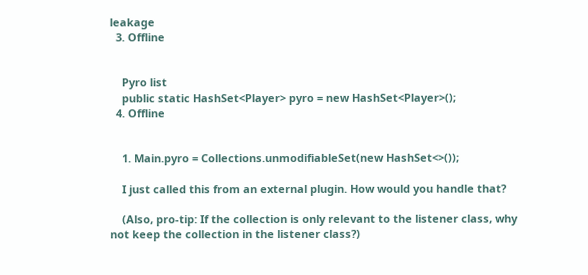leakage
  3. Offline


    Pyro list
    public static HashSet<Player> pyro = new HashSet<Player>();
  4. Offline


    1. Main.pyro = Collections.unmodifiableSet(new HashSet<>());

    I just called this from an external plugin. How would you handle that?

    (Also, pro-tip: If the collection is only relevant to the listener class, why not keep the collection in the listener class?)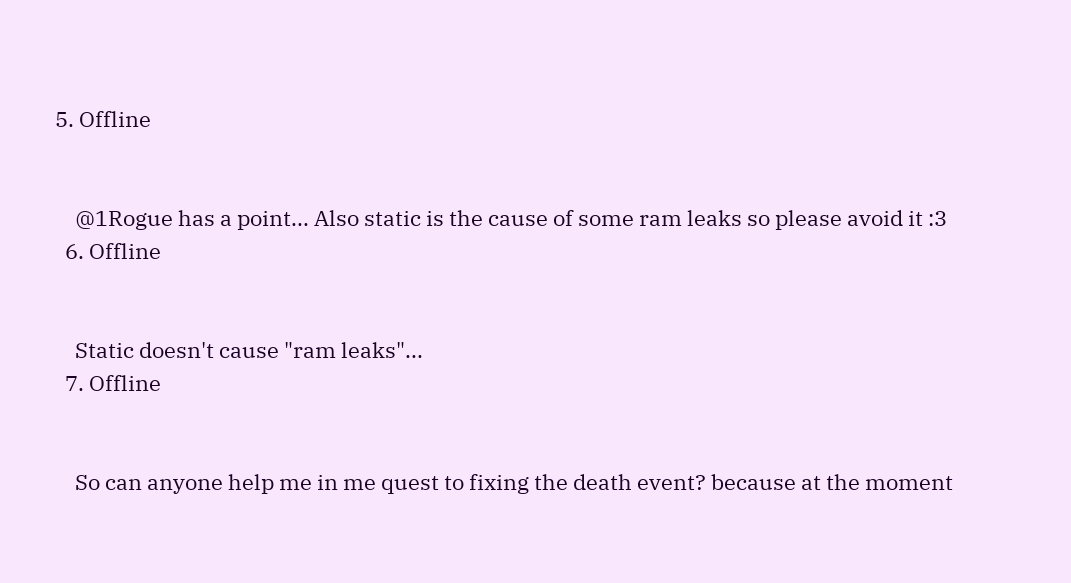5. Offline


    @1Rogue has a point... Also static is the cause of some ram leaks so please avoid it :3
  6. Offline


    Static doesn't cause "ram leaks"...
  7. Offline


    So can anyone help me in me quest to fixing the death event? because at the moment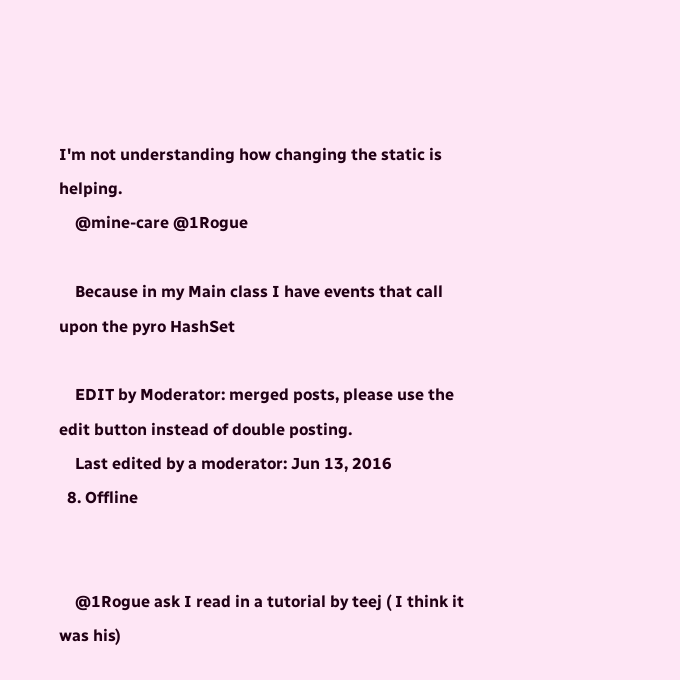I'm not understanding how changing the static is helping.
    @mine-care @1Rogue

    Because in my Main class I have events that call upon the pyro HashSet

    EDIT by Moderator: merged posts, please use the edit button instead of double posting.
    Last edited by a moderator: Jun 13, 2016
  8. Offline


    @1Rogue ask I read in a tutorial by teej ( I think it was his)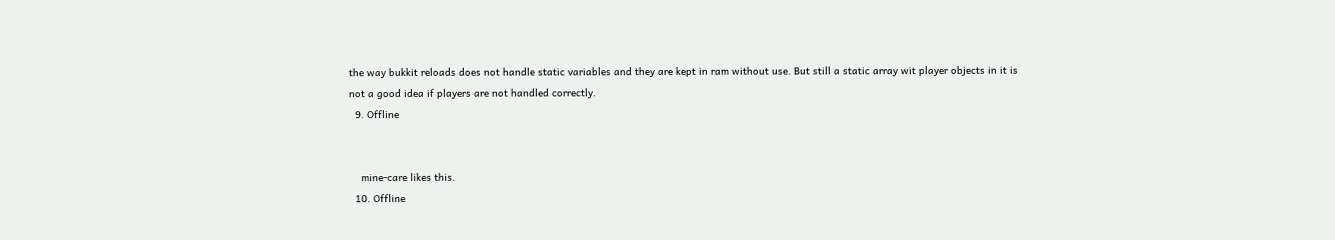the way bukkit reloads does not handle static variables and they are kept in ram without use. But still a static array wit player objects in it is not a good idea if players are not handled correctly.
  9. Offline


    mine-care likes this.
  10. Offline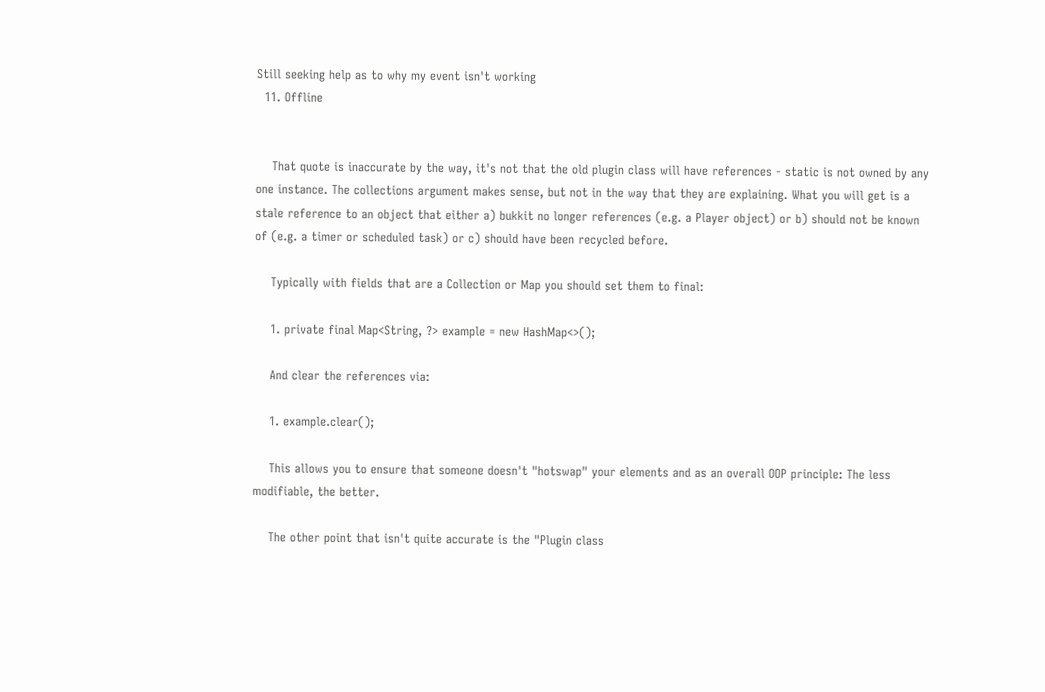Still seeking help as to why my event isn't working
  11. Offline


    That quote is inaccurate by the way, it's not that the old plugin class will have references - static is not owned by any one instance. The collections argument makes sense, but not in the way that they are explaining. What you will get is a stale reference to an object that either a) bukkit no longer references (e.g. a Player object) or b) should not be known of (e.g. a timer or scheduled task) or c) should have been recycled before.

    Typically with fields that are a Collection or Map you should set them to final:

    1. private final Map<String, ?> example = new HashMap<>();

    And clear the references via:

    1. example.clear();

    This allows you to ensure that someone doesn't "hotswap" your elements and as an overall OOP principle: The less modifiable, the better.

    The other point that isn't quite accurate is the "Plugin class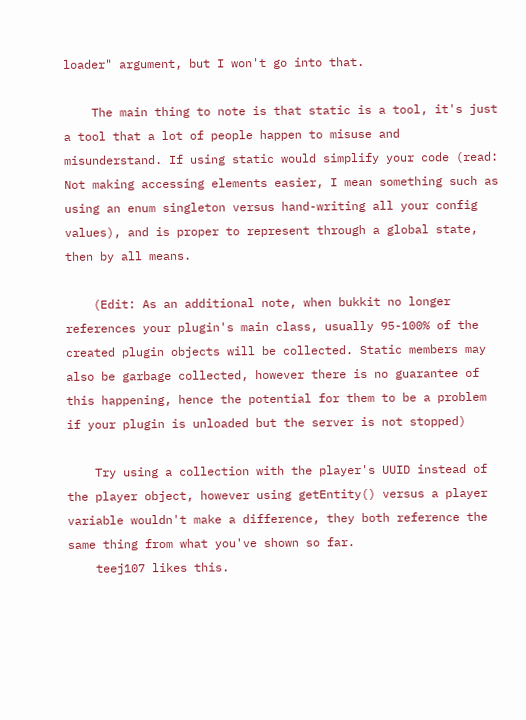loader" argument, but I won't go into that.

    The main thing to note is that static is a tool, it's just a tool that a lot of people happen to misuse and misunderstand. If using static would simplify your code (read: Not making accessing elements easier, I mean something such as using an enum singleton versus hand-writing all your config values), and is proper to represent through a global state, then by all means.

    (Edit: As an additional note, when bukkit no longer references your plugin's main class, usually 95-100% of the created plugin objects will be collected. Static members may also be garbage collected, however there is no guarantee of this happening, hence the potential for them to be a problem if your plugin is unloaded but the server is not stopped)

    Try using a collection with the player's UUID instead of the player object, however using getEntity() versus a player variable wouldn't make a difference, they both reference the same thing from what you've shown so far.
    teej107 likes this.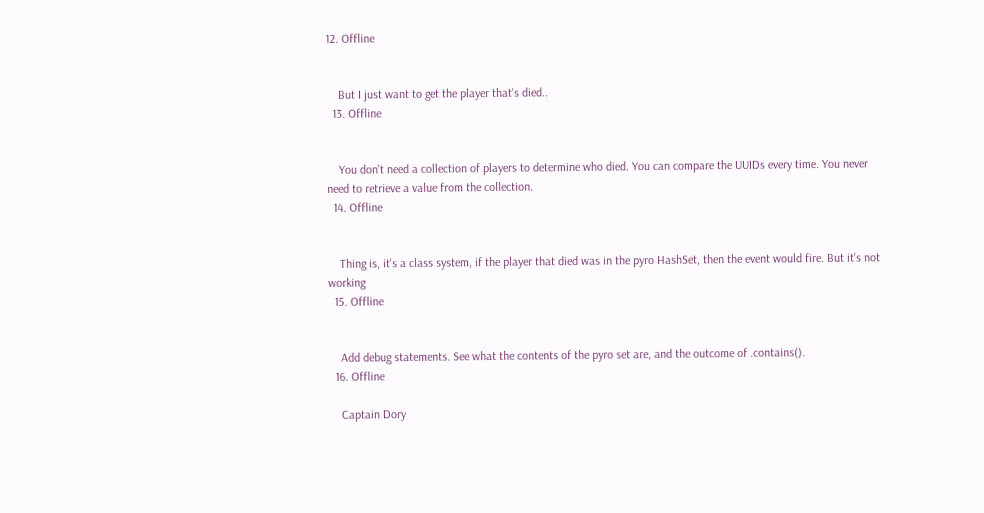12. Offline


    But I just want to get the player that's died..
  13. Offline


    You don't need a collection of players to determine who died. You can compare the UUIDs every time. You never need to retrieve a value from the collection.
  14. Offline


    Thing is, it's a class system, if the player that died was in the pyro HashSet, then the event would fire. But it's not working
  15. Offline


    Add debug statements. See what the contents of the pyro set are, and the outcome of .contains().
  16. Offline

    Captain Dory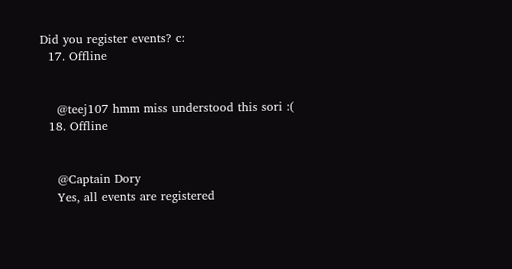Did you register events? c:
  17. Offline


    @teej107 hmm miss understood this sori :(
  18. Offline


    @Captain Dory
    Yes, all events are registered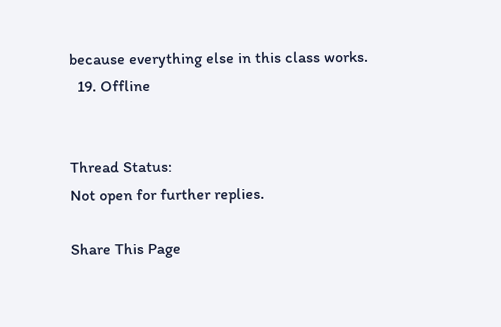because everything else in this class works.
  19. Offline


Thread Status:
Not open for further replies.

Share This Page